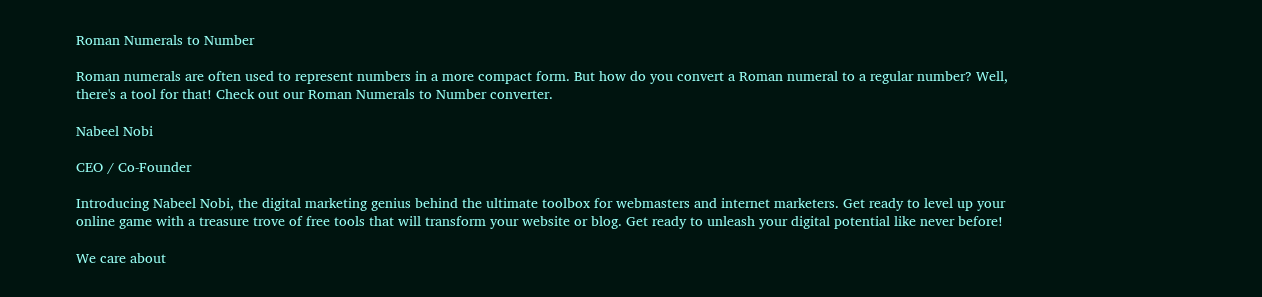Roman Numerals to Number

Roman numerals are often used to represent numbers in a more compact form. But how do you convert a Roman numeral to a regular number? Well, there's a tool for that! Check out our Roman Numerals to Number converter.

Nabeel Nobi

CEO / Co-Founder

Introducing Nabeel Nobi, the digital marketing genius behind the ultimate toolbox for webmasters and internet marketers. Get ready to level up your online game with a treasure trove of free tools that will transform your website or blog. Get ready to unleash your digital potential like never before!

We care about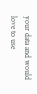your data and would love to use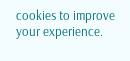cookies to improve your experience.